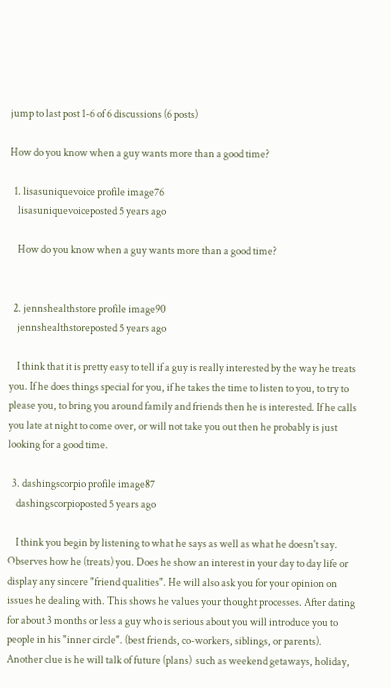jump to last post 1-6 of 6 discussions (6 posts)

How do you know when a guy wants more than a good time?

  1. lisasuniquevoice profile image76
    lisasuniquevoiceposted 5 years ago

    How do you know when a guy wants more than a good time?


  2. jennshealthstore profile image90
    jennshealthstoreposted 5 years ago

    I think that it is pretty easy to tell if a guy is really interested by the way he treats you. If he does things special for you, if he takes the time to listen to you, to try to please you, to bring you around family and friends then he is interested. If he calls you late at night to come over, or will not take you out then he probably is just looking for a good time.

  3. dashingscorpio profile image87
    dashingscorpioposted 5 years ago

    I think you begin by listening to what he says as well as what he doesn't say. Observes how he (treats) you. Does he show an interest in your day to day life or display any sincere "friend qualities". He will also ask you for your opinion on issues he dealing with. This shows he values your thought processes. After dating for about 3 months or less a guy who is serious about you will introduce you to people in his "inner circle". (best friends, co-workers, siblings, or parents). Another clue is he will talk of future (plans)  such as weekend getaways, holiday,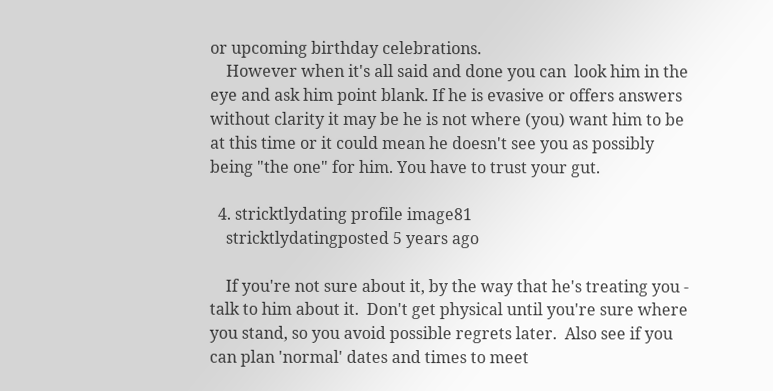or upcoming birthday celebrations.
    However when it's all said and done you can  look him in the eye and ask him point blank. If he is evasive or offers answers without clarity it may be he is not where (you) want him to be at this time or it could mean he doesn't see you as possibly being "the one" for him. You have to trust your gut.

  4. stricktlydating profile image81
    stricktlydatingposted 5 years ago

    If you're not sure about it, by the way that he's treating you - talk to him about it.  Don't get physical until you're sure where you stand, so you avoid possible regrets later.  Also see if you can plan 'normal' dates and times to meet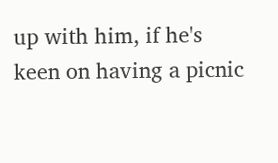up with him, if he's keen on having a picnic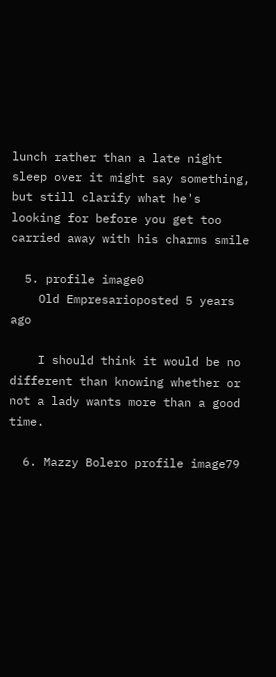lunch rather than a late night sleep over it might say something, but still clarify what he's looking for before you get too carried away with his charms smile

  5. profile image0
    Old Empresarioposted 5 years ago

    I should think it would be no different than knowing whether or not a lady wants more than a good time.

  6. Mazzy Bolero profile image79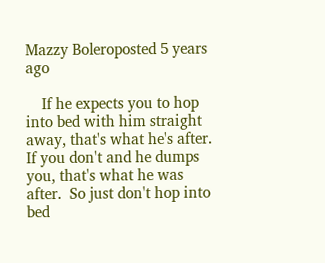Mazzy Boleroposted 5 years ago

    If he expects you to hop into bed with him straight away, that's what he's after. If you don't and he dumps you, that's what he was after.  So just don't hop into bed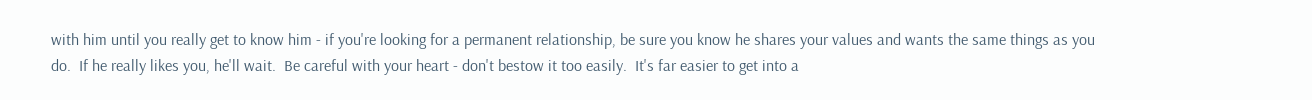with him until you really get to know him - if you're looking for a permanent relationship, be sure you know he shares your values and wants the same things as you do.  If he really likes you, he'll wait.  Be careful with your heart - don't bestow it too easily.  It's far easier to get into a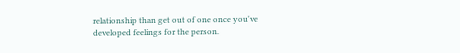relationship than get out of one once you've developed feelings for the person.